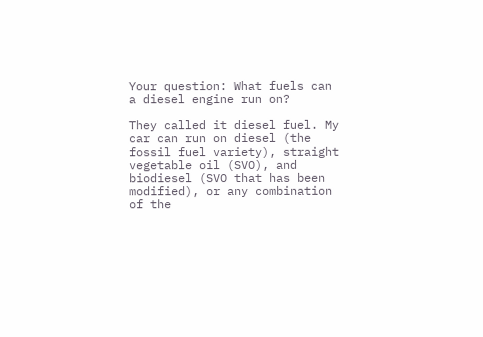Your question: What fuels can a diesel engine run on?

They called it diesel fuel. My car can run on diesel (the fossil fuel variety), straight vegetable oil (SVO), and biodiesel (SVO that has been modified), or any combination of the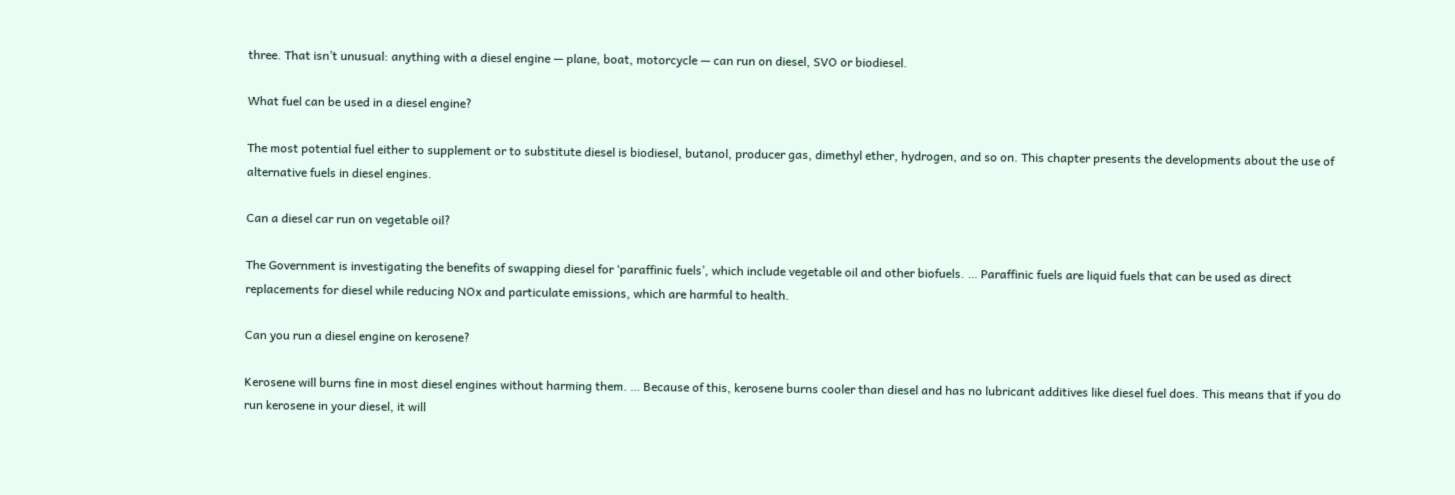three. That isn’t unusual: anything with a diesel engine — plane, boat, motorcycle — can run on diesel, SVO or biodiesel.

What fuel can be used in a diesel engine?

The most potential fuel either to supplement or to substitute diesel is biodiesel, butanol, producer gas, dimethyl ether, hydrogen, and so on. This chapter presents the developments about the use of alternative fuels in diesel engines.

Can a diesel car run on vegetable oil?

The Government is investigating the benefits of swapping diesel for ‘paraffinic fuels’, which include vegetable oil and other biofuels. … Paraffinic fuels are liquid fuels that can be used as direct replacements for diesel while reducing NOx and particulate emissions, which are harmful to health.

Can you run a diesel engine on kerosene?

Kerosene will burns fine in most diesel engines without harming them. … Because of this, kerosene burns cooler than diesel and has no lubricant additives like diesel fuel does. This means that if you do run kerosene in your diesel, it will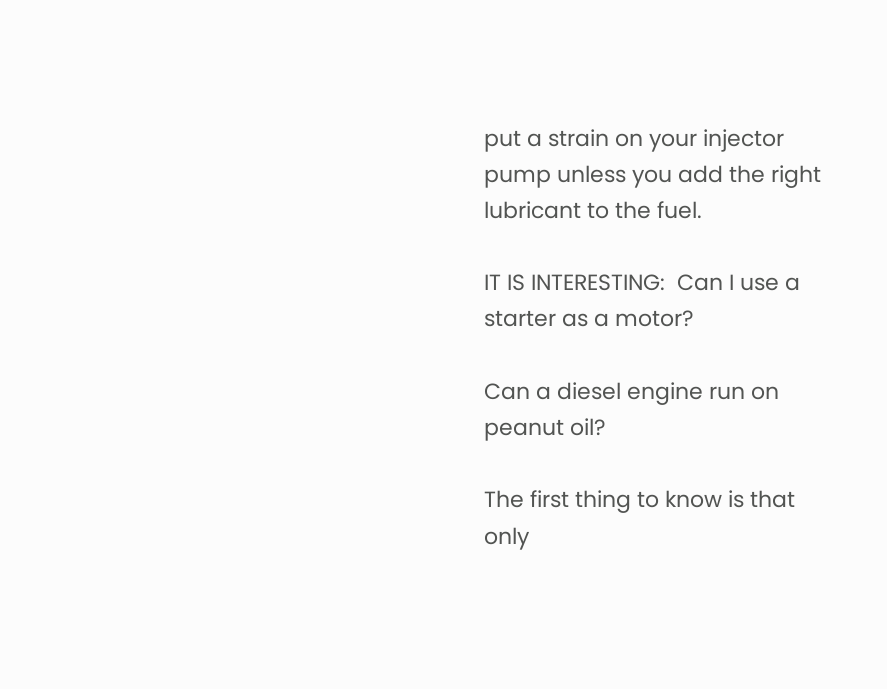put a strain on your injector pump unless you add the right lubricant to the fuel.

IT IS INTERESTING:  Can I use a starter as a motor?

Can a diesel engine run on peanut oil?

The first thing to know is that only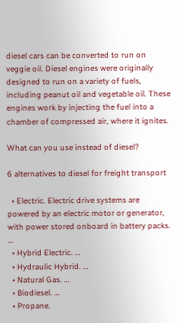diesel cars can be converted to run on veggie oil. Diesel engines were originally designed to run on a variety of fuels, including peanut oil and vegetable oil. These engines work by injecting the fuel into a chamber of compressed air, where it ignites.

What can you use instead of diesel?

6 alternatives to diesel for freight transport

  • Electric. Electric drive systems are powered by an electric motor or generator, with power stored onboard in battery packs. …
  • Hybrid Electric. …
  • Hydraulic Hybrid. …
  • Natural Gas. …
  • Biodiesel. …
  • Propane.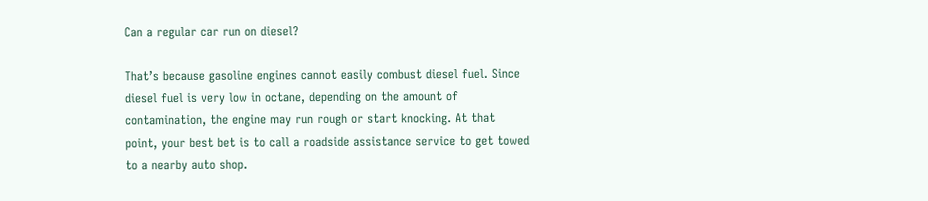Can a regular car run on diesel?

That’s because gasoline engines cannot easily combust diesel fuel. Since diesel fuel is very low in octane, depending on the amount of contamination, the engine may run rough or start knocking. At that point, your best bet is to call a roadside assistance service to get towed to a nearby auto shop.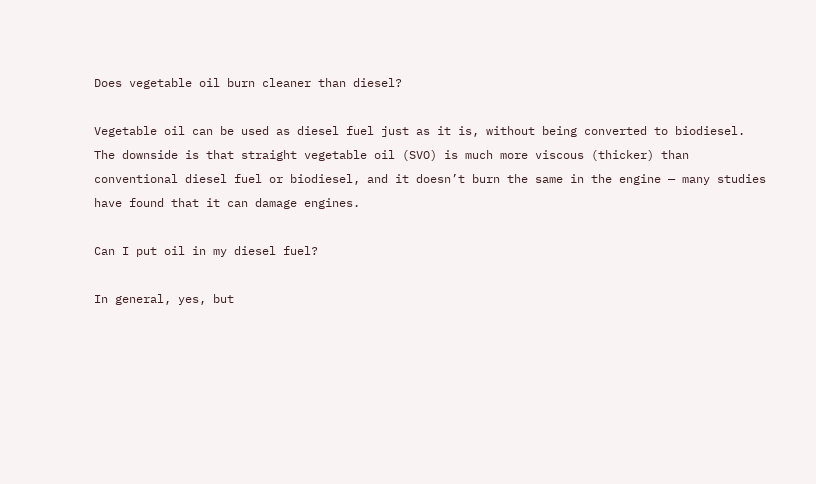Does vegetable oil burn cleaner than diesel?

Vegetable oil can be used as diesel fuel just as it is, without being converted to biodiesel. The downside is that straight vegetable oil (SVO) is much more viscous (thicker) than conventional diesel fuel or biodiesel, and it doesn’t burn the same in the engine — many studies have found that it can damage engines.

Can I put oil in my diesel fuel?

In general, yes, but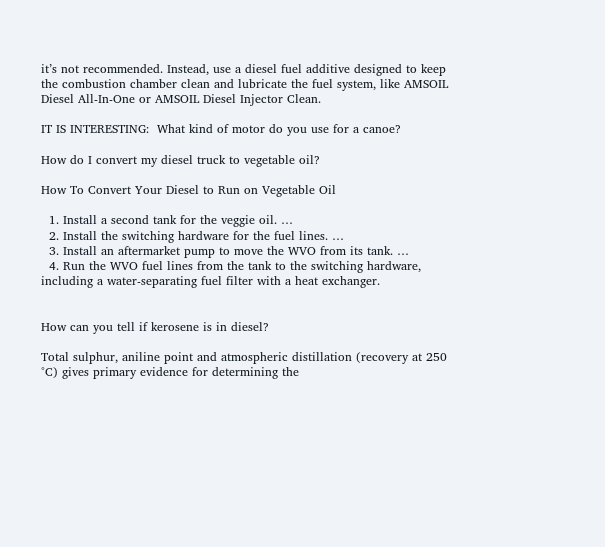it’s not recommended. Instead, use a diesel fuel additive designed to keep the combustion chamber clean and lubricate the fuel system, like AMSOIL Diesel All-In-One or AMSOIL Diesel Injector Clean.

IT IS INTERESTING:  What kind of motor do you use for a canoe?

How do I convert my diesel truck to vegetable oil?

How To Convert Your Diesel to Run on Vegetable Oil

  1. Install a second tank for the veggie oil. …
  2. Install the switching hardware for the fuel lines. …
  3. Install an aftermarket pump to move the WVO from its tank. …
  4. Run the WVO fuel lines from the tank to the switching hardware, including a water-separating fuel filter with a heat exchanger.


How can you tell if kerosene is in diesel?

Total sulphur, aniline point and atmospheric distillation (recovery at 250 °C) gives primary evidence for determining the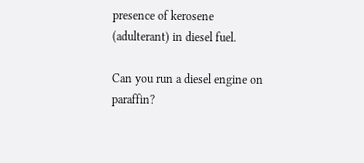presence of kerosene (adulterant) in diesel fuel.

Can you run a diesel engine on paraffin?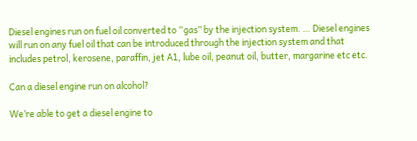Diesel engines run on fuel oil converted to “gas” by the injection system. … Diesel engines will run on any fuel oil that can be introduced through the injection system and that includes petrol, kerosene, paraffin, jet A1, lube oil, peanut oil, butter, margarine etc etc.

Can a diesel engine run on alcohol?

We’re able to get a diesel engine to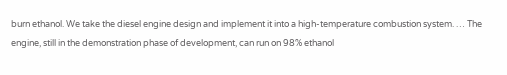burn ethanol. We take the diesel engine design and implement it into a high-temperature combustion system. … The engine, still in the demonstration phase of development, can run on 98% ethanol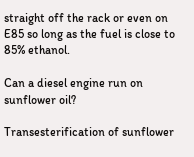straight off the rack or even on E85 so long as the fuel is close to 85% ethanol.

Can a diesel engine run on sunflower oil?

Transesterification of sunflower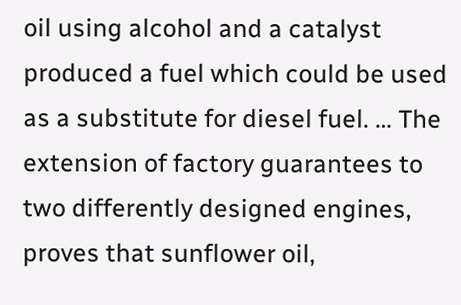oil using alcohol and a catalyst produced a fuel which could be used as a substitute for diesel fuel. … The extension of factory guarantees to two differently designed engines, proves that sunflower oil,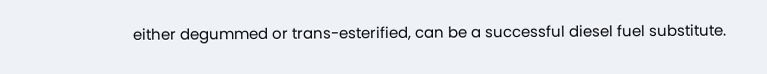either degummed or trans-esterified, can be a successful diesel fuel substitute.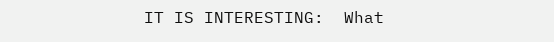IT IS INTERESTING:  What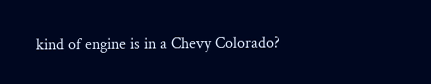kind of engine is in a Chevy Colorado?